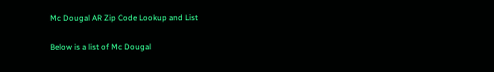Mc Dougal AR Zip Code Lookup and List

Below is a list of Mc Dougal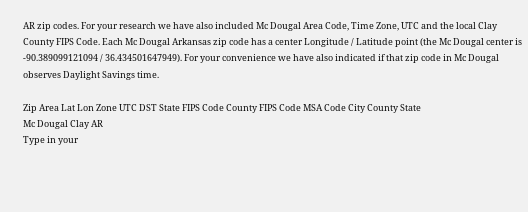AR zip codes. For your research we have also included Mc Dougal Area Code, Time Zone, UTC and the local Clay County FIPS Code. Each Mc Dougal Arkansas zip code has a center Longitude / Latitude point (the Mc Dougal center is -90.389099121094 / 36.434501647949). For your convenience we have also indicated if that zip code in Mc Dougal observes Daylight Savings time.

Zip Area Lat Lon Zone UTC DST State FIPS Code County FIPS Code MSA Code City County State
Mc Dougal Clay AR
Type in your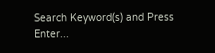Search Keyword(s) and Press Enter...